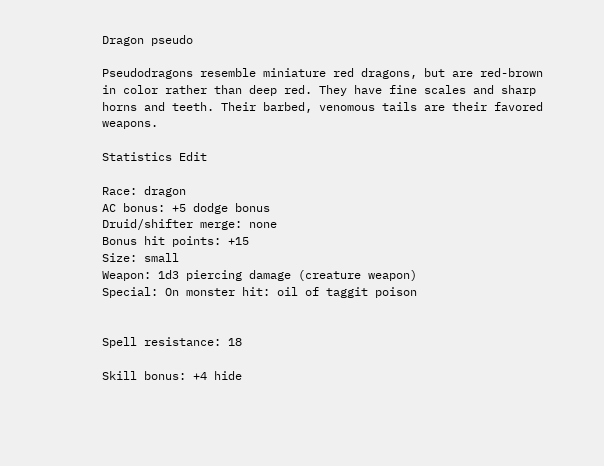Dragon pseudo

Pseudodragons resemble miniature red dragons, but are red-brown in color rather than deep red. They have fine scales and sharp horns and teeth. Their barbed, venomous tails are their favored weapons.

Statistics Edit

Race: dragon
AC bonus: +5 dodge bonus
Druid/shifter merge: none
Bonus hit points: +15
Size: small
Weapon: 1d3 piercing damage (creature weapon)
Special: On monster hit: oil of taggit poison


Spell resistance: 18

Skill bonus: +4 hide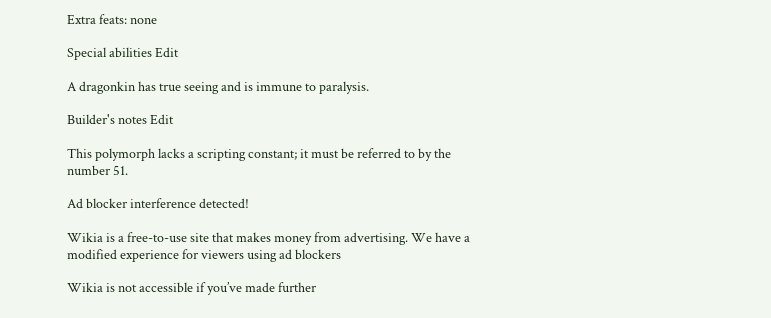Extra feats: none

Special abilities Edit

A dragonkin has true seeing and is immune to paralysis.

Builder's notes Edit

This polymorph lacks a scripting constant; it must be referred to by the number 51.

Ad blocker interference detected!

Wikia is a free-to-use site that makes money from advertising. We have a modified experience for viewers using ad blockers

Wikia is not accessible if you’ve made further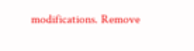modifications. Remove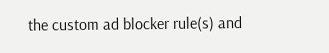the custom ad blocker rule(s) and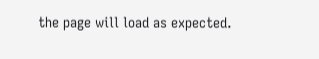the page will load as expected.